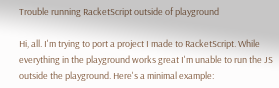Trouble running RacketScript outside of playground

Hi, all. I'm trying to port a project I made to RacketScript. While everything in the playground works great I'm unable to run the JS outside the playground. Here's a minimal example: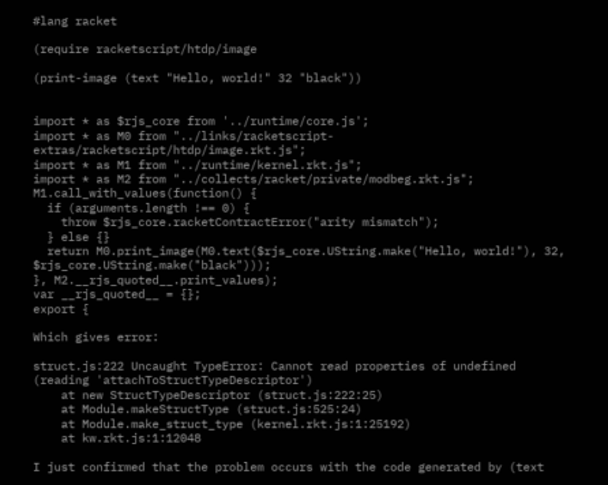#lang racket

(require racketscript/htdp/image

(print-image (text "Hello, world!" 32 "black"))


import * as $rjs_core from '../runtime/core.js';
import * as M0 from "../links/racketscript-extras/racketscript/htdp/image.rkt.js";
import * as M1 from "../runtime/kernel.rkt.js";
import * as M2 from "../collects/racket/private/modbeg.rkt.js";
M1.call_with_values(function() {
  if (arguments.length !== 0) {
    throw $rjs_core.racketContractError("arity mismatch");
  } else {}
  return M0.print_image(M0.text($rjs_core.UString.make("Hello, world!"), 32, $rjs_core.UString.make("black")));
}, M2.__rjs_quoted__.print_values);
var __rjs_quoted__ = {};
export {

Which gives error:

struct.js:222 Uncaught TypeError: Cannot read properties of undefined (reading 'attachToStructTypeDescriptor')
    at new StructTypeDescriptor (struct.js:222:25)
    at Module.makeStructType (struct.js:525:24)
    at Module.make_struct_type (kernel.rkt.js:1:25192)
    at kw.rkt.js:1:12048

I just confirmed that the problem occurs with the code generated by (text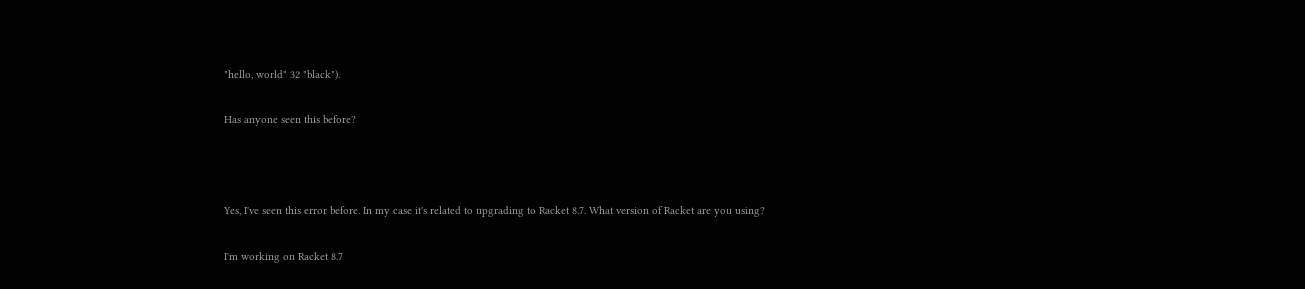"hello, world" 32 "black").

Has anyone seen this before?



Yes, I've seen this error before. In my case it's related to upgrading to Racket 8.7. What version of Racket are you using?

I'm working on Racket 8.7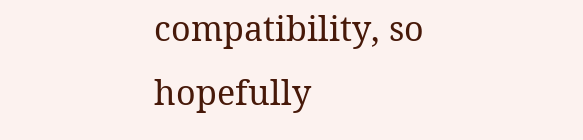compatibility, so hopefully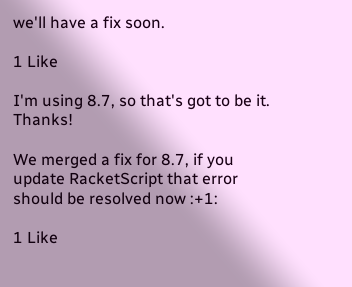we'll have a fix soon.

1 Like

I'm using 8.7, so that's got to be it. Thanks!

We merged a fix for 8.7, if you update RacketScript that error should be resolved now :+1:

1 Like